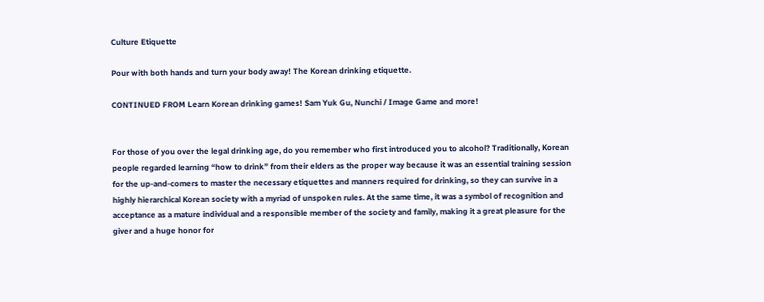Culture Etiquette

Pour with both hands and turn your body away! The Korean drinking etiquette.

CONTINUED FROM Learn Korean drinking games! Sam Yuk Gu, Nunchi / Image Game and more!


For those of you over the legal drinking age, do you remember who first introduced you to alcohol? Traditionally, Korean people regarded learning “how to drink” from their elders as the proper way because it was an essential training session for the up-and-comers to master the necessary etiquettes and manners required for drinking, so they can survive in a highly hierarchical Korean society with a myriad of unspoken rules. At the same time, it was a symbol of recognition and acceptance as a mature individual and a responsible member of the society and family, making it a great pleasure for the giver and a huge honor for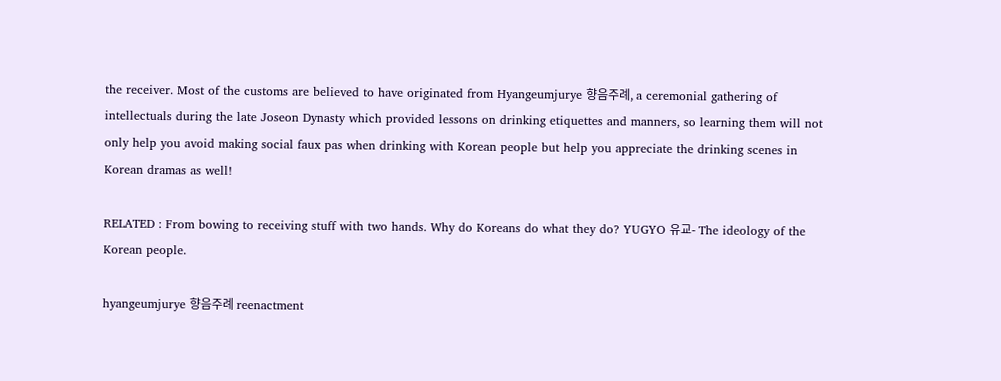the receiver. Most of the customs are believed to have originated from Hyangeumjurye 향음주례, a ceremonial gathering of intellectuals during the late Joseon Dynasty which provided lessons on drinking etiquettes and manners, so learning them will not only help you avoid making social faux pas when drinking with Korean people but help you appreciate the drinking scenes in Korean dramas as well!

RELATED : From bowing to receiving stuff with two hands. Why do Koreans do what they do? YUGYO 유교- The ideology of the Korean people.

hyangeumjurye 향음주례 reenactment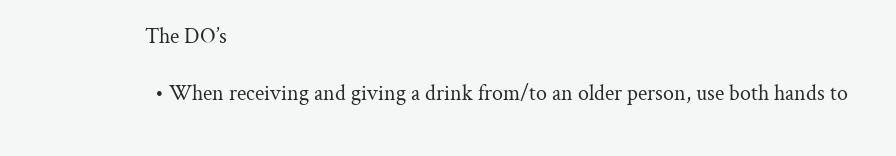The DO’s

  • When receiving and giving a drink from/to an older person, use both hands to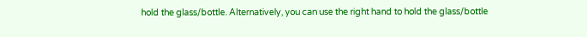hold the glass/bottle. Alternatively, you can use the right hand to hold the glass/bottle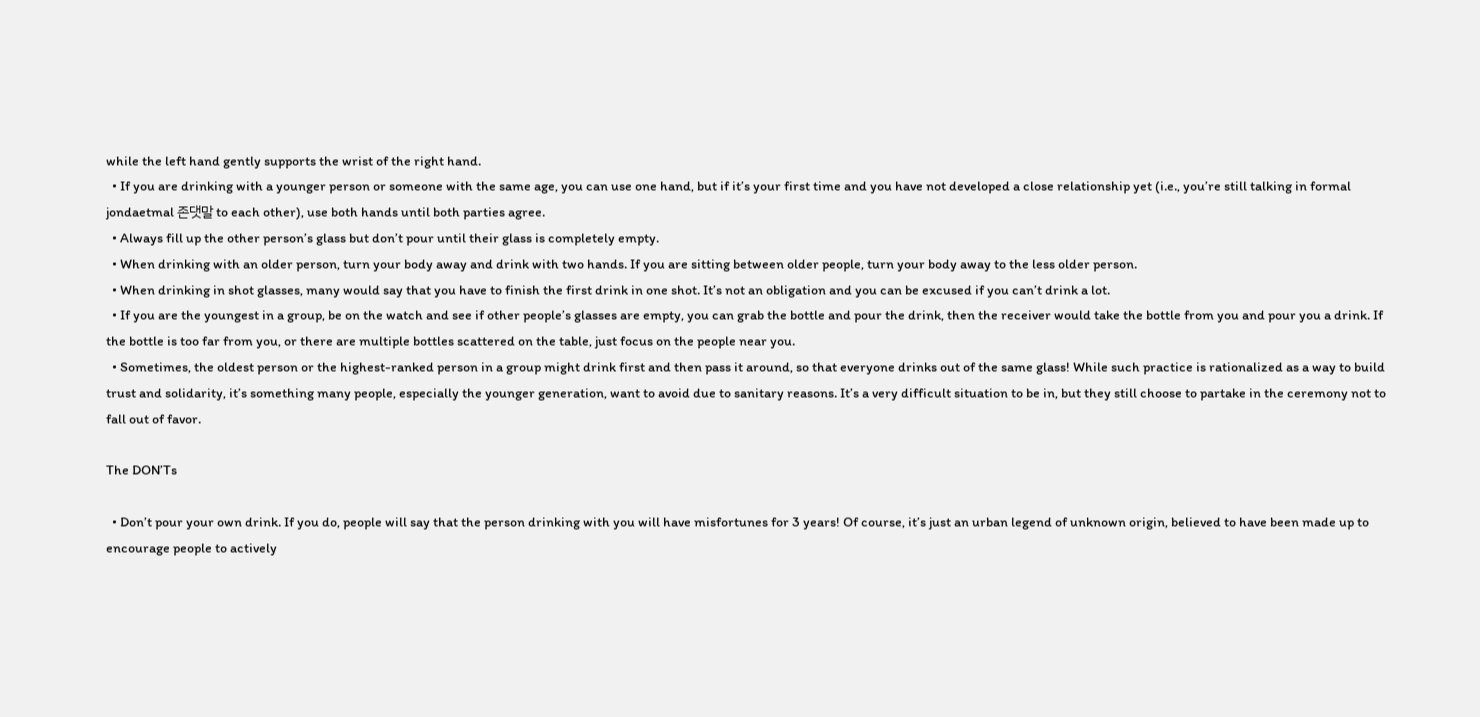while the left hand gently supports the wrist of the right hand.
  • If you are drinking with a younger person or someone with the same age, you can use one hand, but if it’s your first time and you have not developed a close relationship yet (i.e., you’re still talking in formal jondaetmal 존댓말 to each other), use both hands until both parties agree.
  • Always fill up the other person’s glass but don’t pour until their glass is completely empty.
  • When drinking with an older person, turn your body away and drink with two hands. If you are sitting between older people, turn your body away to the less older person.
  • When drinking in shot glasses, many would say that you have to finish the first drink in one shot. It’s not an obligation and you can be excused if you can’t drink a lot.
  • If you are the youngest in a group, be on the watch and see if other people’s glasses are empty, you can grab the bottle and pour the drink, then the receiver would take the bottle from you and pour you a drink. If the bottle is too far from you, or there are multiple bottles scattered on the table, just focus on the people near you.
  • Sometimes, the oldest person or the highest-ranked person in a group might drink first and then pass it around, so that everyone drinks out of the same glass! While such practice is rationalized as a way to build trust and solidarity, it’s something many people, especially the younger generation, want to avoid due to sanitary reasons. It’s a very difficult situation to be in, but they still choose to partake in the ceremony not to fall out of favor.

The DON’Ts

  • Don’t pour your own drink. If you do, people will say that the person drinking with you will have misfortunes for 3 years! Of course, it’s just an urban legend of unknown origin, believed to have been made up to encourage people to actively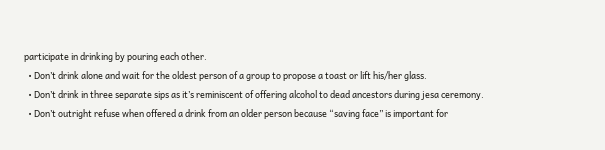participate in drinking by pouring each other.
  • Don’t drink alone and wait for the oldest person of a group to propose a toast or lift his/her glass.
  • Don’t drink in three separate sips as it’s reminiscent of offering alcohol to dead ancestors during jesa ceremony.
  • Don’t outright refuse when offered a drink from an older person because “saving face” is important for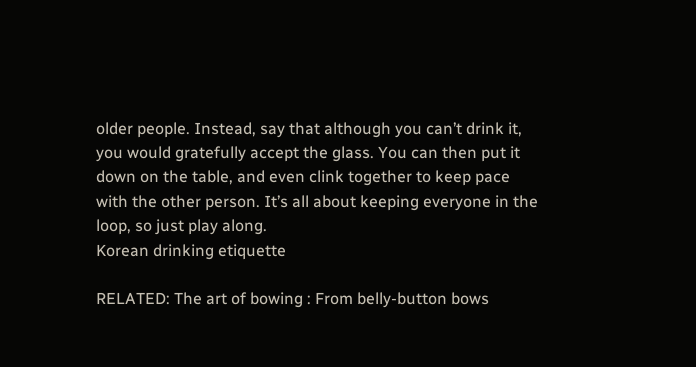older people. Instead, say that although you can’t drink it, you would gratefully accept the glass. You can then put it down on the table, and even clink together to keep pace with the other person. It’s all about keeping everyone in the loop, so just play along.
Korean drinking etiquette

RELATED: The art of bowing : From belly-button bows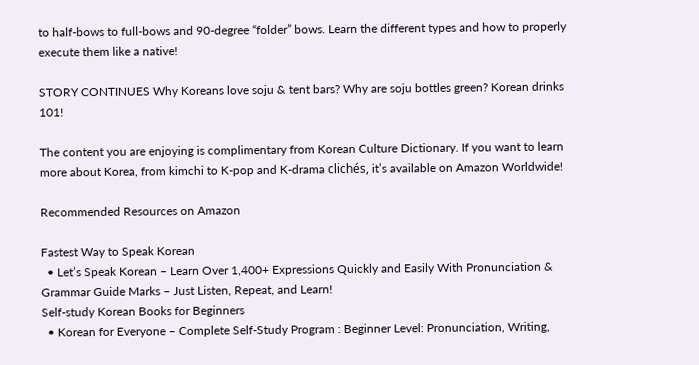to half-bows to full-bows and 90-degree “folder” bows. Learn the different types and how to properly execute them like a native!

STORY CONTINUES Why Koreans love soju & tent bars? Why are soju bottles green? Korean drinks 101!

The content you are enjoying is complimentary from Korean Culture Dictionary. If you want to learn more about Korea, from kimchi to K-pop and K-drama clichés, it’s available on Amazon Worldwide!

Recommended Resources on Amazon

Fastest Way to Speak Korean
  • Let’s Speak Korean – Learn Over 1,400+ Expressions Quickly and Easily With Pronunciation & Grammar Guide Marks – Just Listen, Repeat, and Learn!
Self-study Korean Books for Beginners
  • Korean for Everyone – Complete Self-Study Program : Beginner Level: Pronunciation, Writing,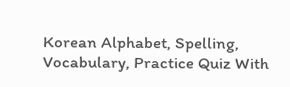Korean Alphabet, Spelling, Vocabulary, Practice Quiz With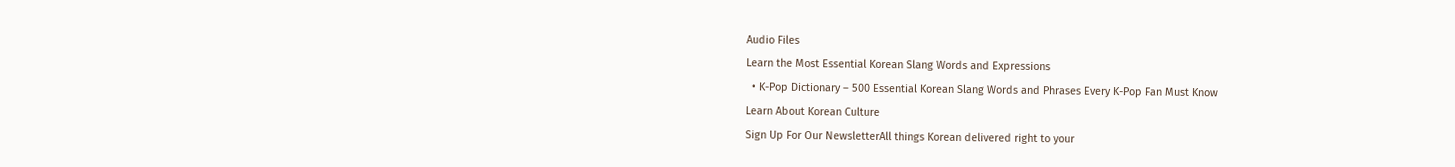Audio Files
Learn the Most Essential Korean Slang Words and Expressions
  • K-Pop Dictionary – 500 Essential Korean Slang Words and Phrases Every K-Pop Fan Must Know
Learn About Korean Culture
Sign Up For Our NewsletterAll things Korean delivered right to your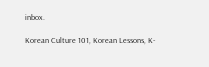inbox.

Korean Culture 101, Korean Lessons, K-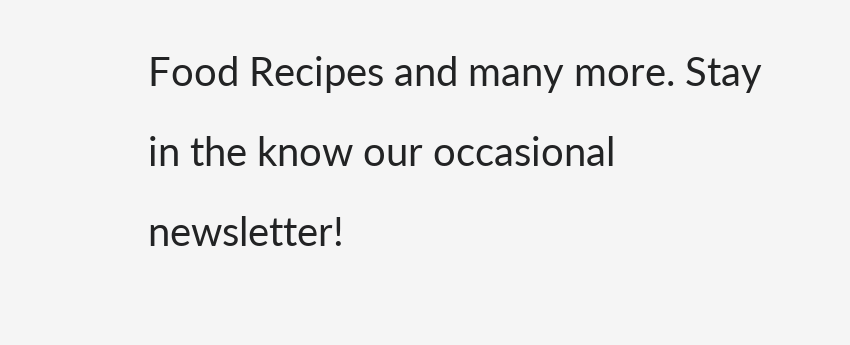Food Recipes and many more. Stay in the know our occasional newsletter!